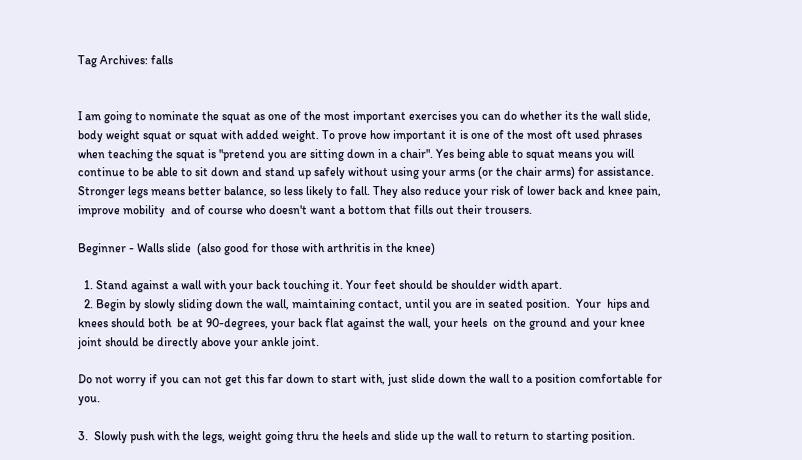Tag Archives: falls


I am going to nominate the squat as one of the most important exercises you can do whether its the wall slide, body weight squat or squat with added weight. To prove how important it is one of the most oft used phrases when teaching the squat is "pretend you are sitting down in a chair". Yes being able to squat means you will continue to be able to sit down and stand up safely without using your arms (or the chair arms) for assistance. Stronger legs means better balance, so less likely to fall. They also reduce your risk of lower back and knee pain, improve mobility  and of course who doesn't want a bottom that fills out their trousers.

Beginner - Walls slide  (also good for those with arthritis in the knee)

  1. Stand against a wall with your back touching it. Your feet should be shoulder width apart.
  2. Begin by slowly sliding down the wall, maintaining contact, until you are in seated position.  Your  hips and knees should both  be at 90-degrees, your back flat against the wall, your heels  on the ground and your knee joint should be directly above your ankle joint.

Do not worry if you can not get this far down to start with, just slide down the wall to a position comfortable for you.

3.  Slowly push with the legs, weight going thru the heels and slide up the wall to return to starting position.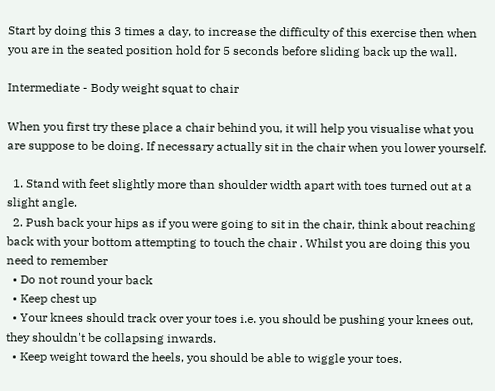Start by doing this 3 times a day, to increase the difficulty of this exercise then when you are in the seated position hold for 5 seconds before sliding back up the wall.

Intermediate - Body weight squat to chair

When you first try these place a chair behind you, it will help you visualise what you are suppose to be doing. If necessary actually sit in the chair when you lower yourself.

  1. Stand with feet slightly more than shoulder width apart with toes turned out at a slight angle.
  2. Push back your hips as if you were going to sit in the chair, think about reaching back with your bottom attempting to touch the chair . Whilst you are doing this you need to remember
  • Do not round your back
  • Keep chest up
  • Your knees should track over your toes i.e. you should be pushing your knees out, they shouldn't be collapsing inwards.
  • Keep weight toward the heels, you should be able to wiggle your toes.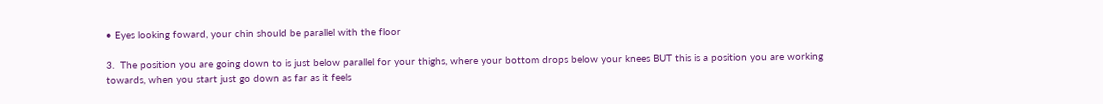• Eyes looking foward, your chin should be parallel with the floor

3.  The position you are going down to is just below parallel for your thighs, where your bottom drops below your knees BUT this is a position you are working towards, when you start just go down as far as it feels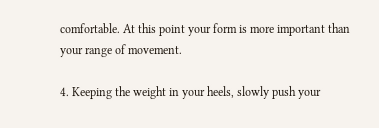comfortable. At this point your form is more important than your range of movement.

4. Keeping the weight in your heels, slowly push your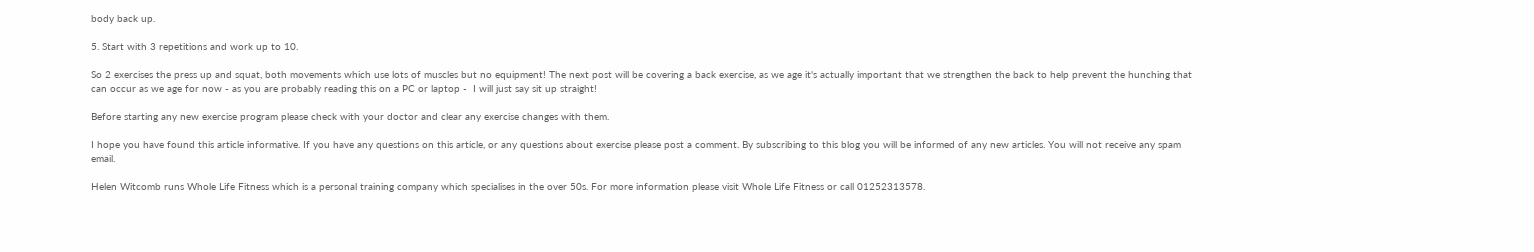body back up.

5. Start with 3 repetitions and work up to 10.

So 2 exercises the press up and squat, both movements which use lots of muscles but no equipment! The next post will be covering a back exercise, as we age it's actually important that we strengthen the back to help prevent the hunching that can occur as we age for now - as you are probably reading this on a PC or laptop -  I will just say sit up straight!

Before starting any new exercise program please check with your doctor and clear any exercise changes with them.

I hope you have found this article informative. If you have any questions on this article, or any questions about exercise please post a comment. By subscribing to this blog you will be informed of any new articles. You will not receive any spam email.

Helen Witcomb runs Whole Life Fitness which is a personal training company which specialises in the over 50s. For more information please visit Whole Life Fitness or call 01252313578.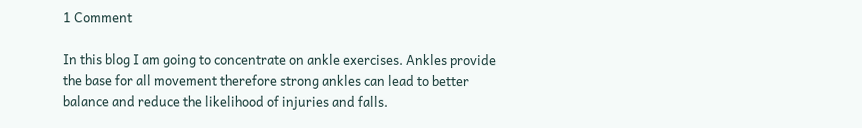1 Comment

In this blog I am going to concentrate on ankle exercises. Ankles provide the base for all movement therefore strong ankles can lead to better balance and reduce the likelihood of injuries and falls.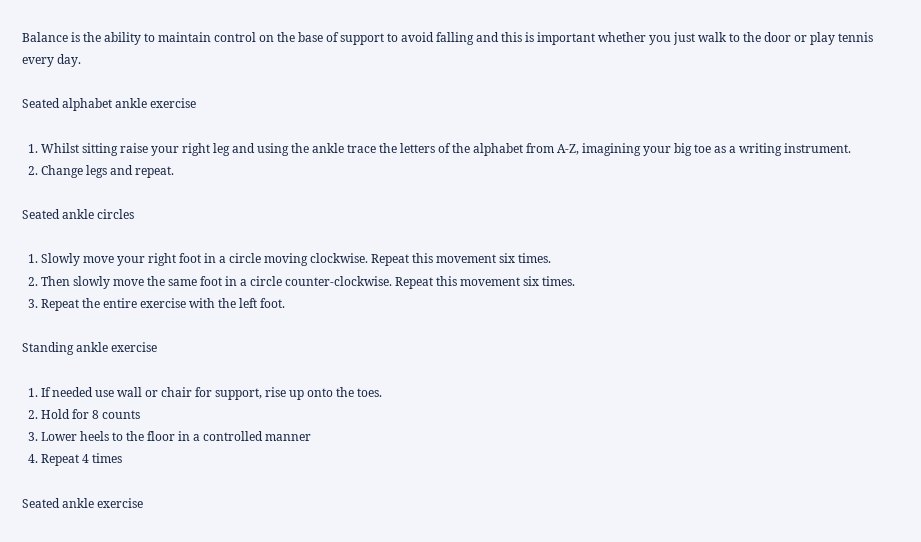Balance is the ability to maintain control on the base of support to avoid falling and this is important whether you just walk to the door or play tennis every day.

Seated alphabet ankle exercise

  1. Whilst sitting raise your right leg and using the ankle trace the letters of the alphabet from A-Z, imagining your big toe as a writing instrument.
  2. Change legs and repeat.

Seated ankle circles

  1. Slowly move your right foot in a circle moving clockwise. Repeat this movement six times.
  2. Then slowly move the same foot in a circle counter-clockwise. Repeat this movement six times.
  3. Repeat the entire exercise with the left foot.

Standing ankle exercise

  1. If needed use wall or chair for support, rise up onto the toes.
  2. Hold for 8 counts
  3. Lower heels to the floor in a controlled manner
  4. Repeat 4 times

Seated ankle exercise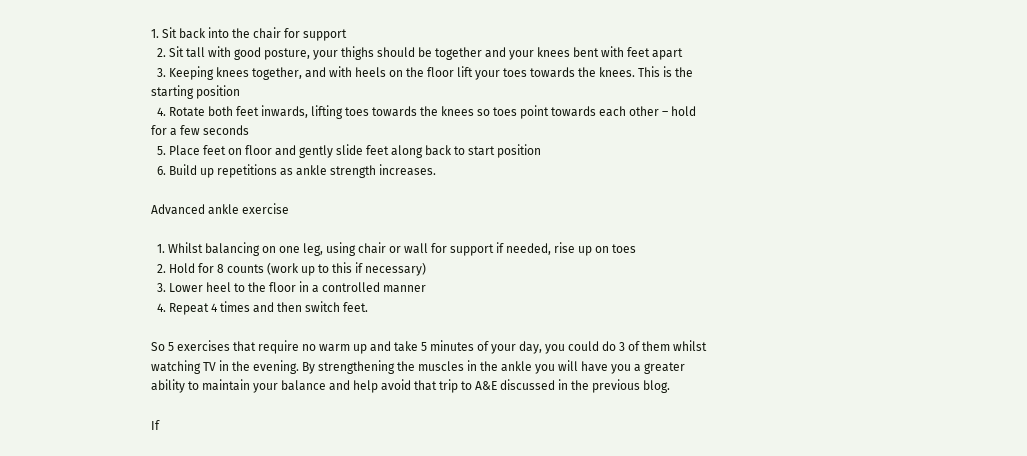1. Sit back into the chair for support
  2. Sit tall with good posture, your thighs should be together and your knees bent with feet apart
  3. Keeping knees together, and with heels on the floor lift your toes towards the knees. This is the starting position
  4. Rotate both feet inwards, lifting toes towards the knees so toes point towards each other – hold for a few seconds
  5. Place feet on floor and gently slide feet along back to start position
  6. Build up repetitions as ankle strength increases.

Advanced ankle exercise

  1. Whilst balancing on one leg, using chair or wall for support if needed, rise up on toes
  2. Hold for 8 counts (work up to this if necessary)
  3. Lower heel to the floor in a controlled manner
  4. Repeat 4 times and then switch feet.

So 5 exercises that require no warm up and take 5 minutes of your day, you could do 3 of them whilst watching TV in the evening. By strengthening the muscles in the ankle you will have you a greater ability to maintain your balance and help avoid that trip to A&E discussed in the previous blog.

If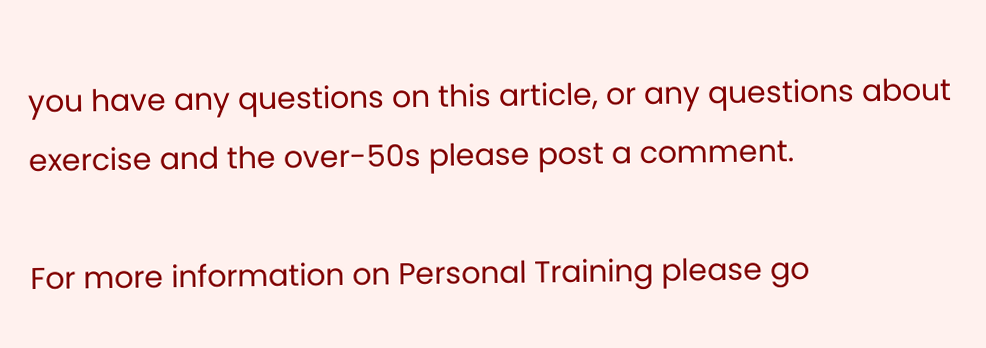you have any questions on this article, or any questions about exercise and the over-50s please post a comment.

For more information on Personal Training please go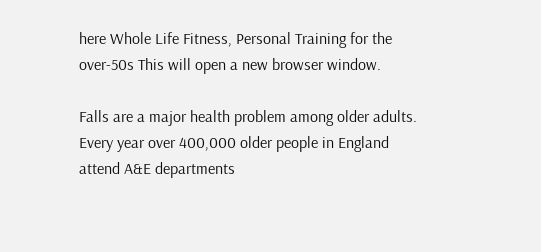here Whole Life Fitness, Personal Training for the over-50s This will open a new browser window.

Falls are a major health problem among older adults. Every year over 400,000 older people in England attend A&E departments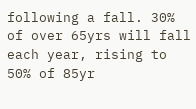following a fall. 30% of over 65yrs will fall each year, rising to 50% of 85yr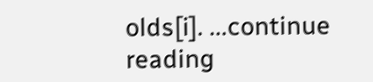olds[i]. ...continue reading